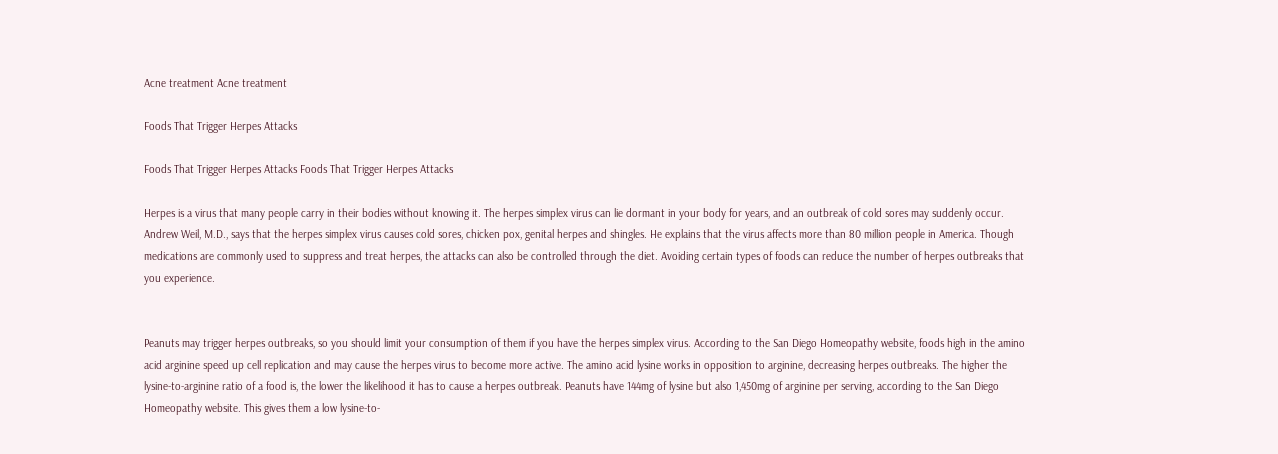Acne treatment Acne treatment

Foods That Trigger Herpes Attacks

Foods That Trigger Herpes Attacks Foods That Trigger Herpes Attacks

Herpes is a virus that many people carry in their bodies without knowing it. The herpes simplex virus can lie dormant in your body for years, and an outbreak of cold sores may suddenly occur. Andrew Weil, M.D., says that the herpes simplex virus causes cold sores, chicken pox, genital herpes and shingles. He explains that the virus affects more than 80 million people in America. Though medications are commonly used to suppress and treat herpes, the attacks can also be controlled through the diet. Avoiding certain types of foods can reduce the number of herpes outbreaks that you experience.


Peanuts may trigger herpes outbreaks, so you should limit your consumption of them if you have the herpes simplex virus. According to the San Diego Homeopathy website, foods high in the amino acid arginine speed up cell replication and may cause the herpes virus to become more active. The amino acid lysine works in opposition to arginine, decreasing herpes outbreaks. The higher the lysine-to-arginine ratio of a food is, the lower the likelihood it has to cause a herpes outbreak. Peanuts have 144mg of lysine but also 1,450mg of arginine per serving, according to the San Diego Homeopathy website. This gives them a low lysine-to-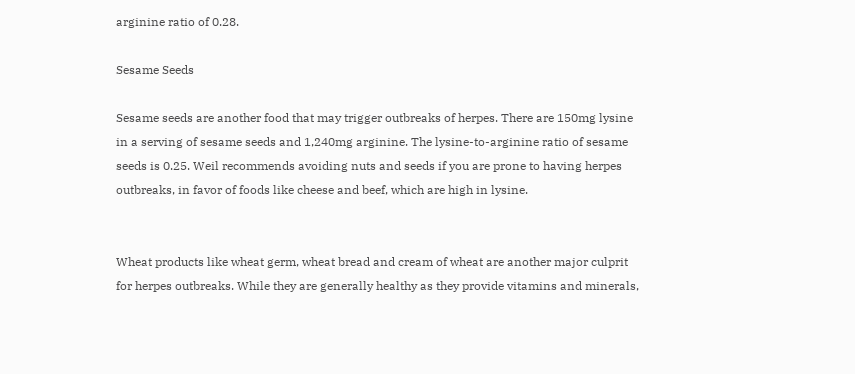arginine ratio of 0.28.

Sesame Seeds

Sesame seeds are another food that may trigger outbreaks of herpes. There are 150mg lysine in a serving of sesame seeds and 1,240mg arginine. The lysine-to-arginine ratio of sesame seeds is 0.25. Weil recommends avoiding nuts and seeds if you are prone to having herpes outbreaks, in favor of foods like cheese and beef, which are high in lysine.


Wheat products like wheat germ, wheat bread and cream of wheat are another major culprit for herpes outbreaks. While they are generally healthy as they provide vitamins and minerals,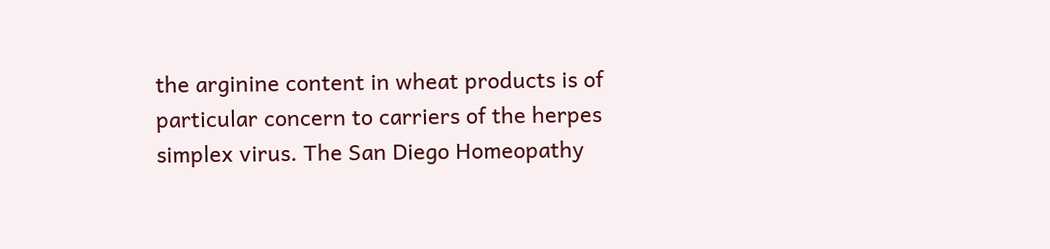the arginine content in wheat products is of particular concern to carriers of the herpes simplex virus. The San Diego Homeopathy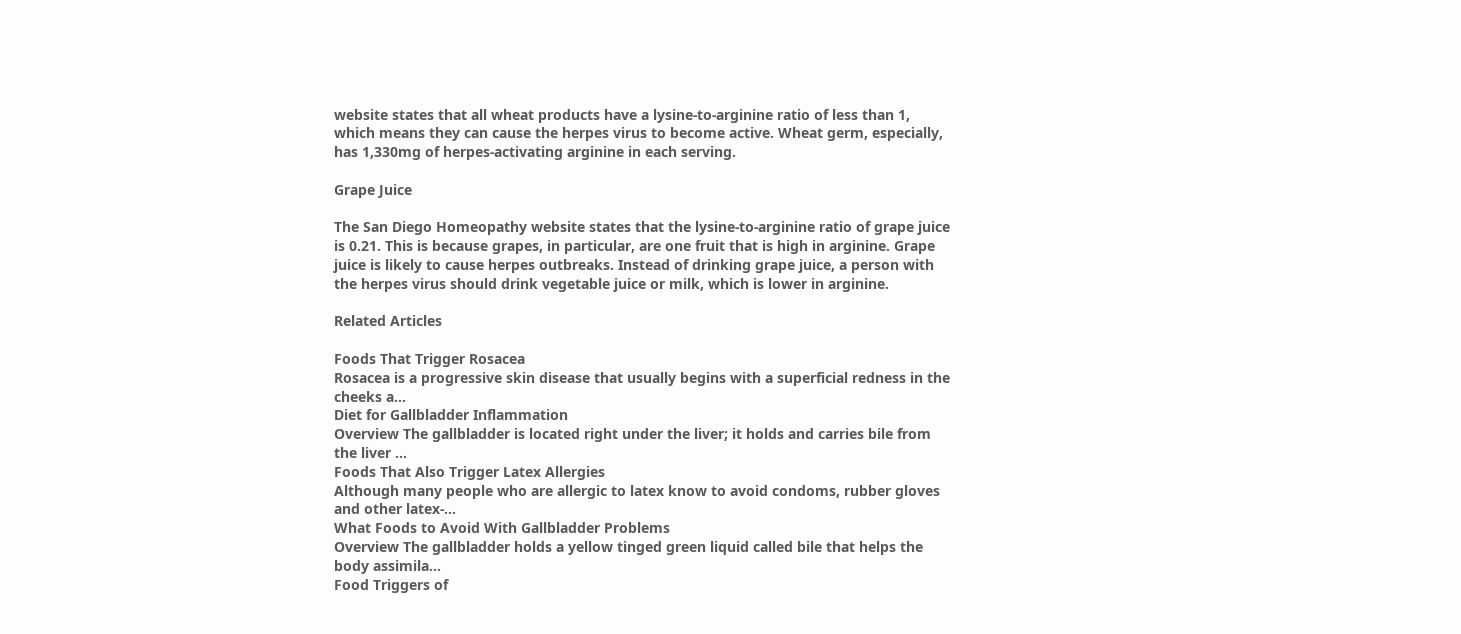website states that all wheat products have a lysine-to-arginine ratio of less than 1, which means they can cause the herpes virus to become active. Wheat germ, especially, has 1,330mg of herpes-activating arginine in each serving.

Grape Juice

The San Diego Homeopathy website states that the lysine-to-arginine ratio of grape juice is 0.21. This is because grapes, in particular, are one fruit that is high in arginine. Grape juice is likely to cause herpes outbreaks. Instead of drinking grape juice, a person with the herpes virus should drink vegetable juice or milk, which is lower in arginine.

Related Articles

Foods That Trigger Rosacea
Rosacea is a progressive skin disease that usually begins with a superficial redness in the cheeks a...
Diet for Gallbladder Inflammation
Overview The gallbladder is located right under the liver; it holds and carries bile from the liver ...
Foods That Also Trigger Latex Allergies
Although many people who are allergic to latex know to avoid condoms, rubber gloves and other latex-...
What Foods to Avoid With Gallbladder Problems
Overview The gallbladder holds a yellow tinged green liquid called bile that helps the body assimila...
Food Triggers of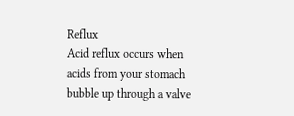Reflux
Acid reflux occurs when acids from your stomach bubble up through a valve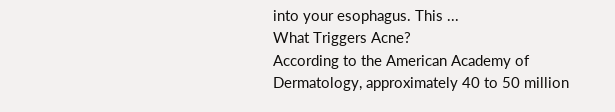into your esophagus. This ...
What Triggers Acne?
According to the American Academy of Dermatology, approximately 40 to 50 million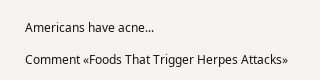Americans have acne...

Comment «Foods That Trigger Herpes Attacks»